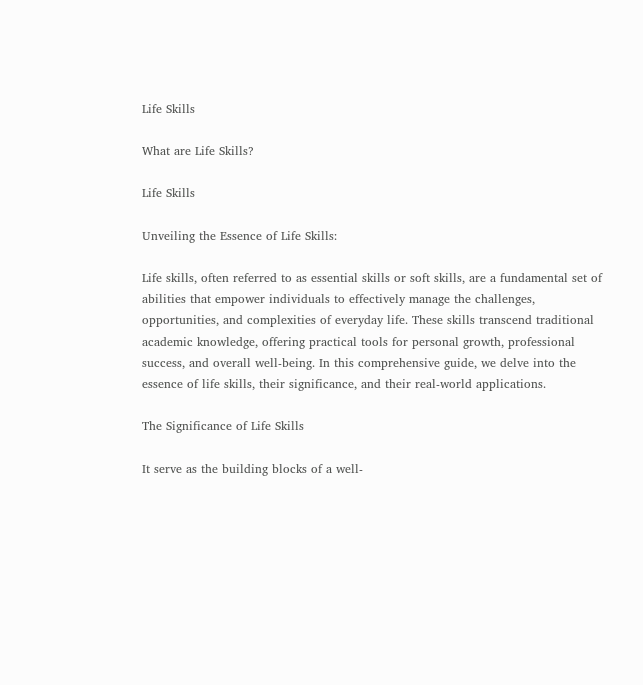Life Skills

What are Life Skills?

Life Skills

Unveiling the Essence of Life Skills:

Life skills, often referred to as essential skills or soft skills, are a fundamental set of abilities that empower individuals to effectively manage the challenges, opportunities, and complexities of everyday life. These skills transcend traditional academic knowledge, offering practical tools for personal growth, professional success, and overall well-being. In this comprehensive guide, we delve into the essence of life skills, their significance, and their real-world applications.

The Significance of Life Skills

It serve as the building blocks of a well-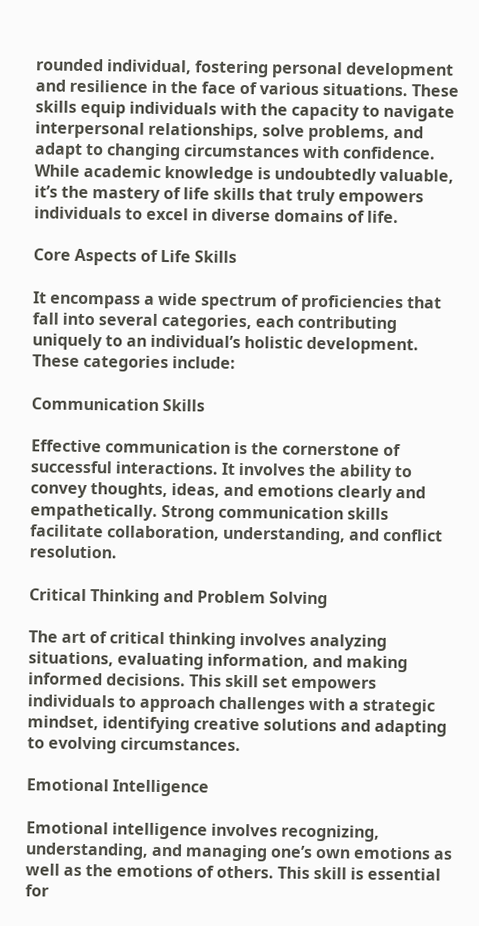rounded individual, fostering personal development and resilience in the face of various situations. These skills equip individuals with the capacity to navigate interpersonal relationships, solve problems, and adapt to changing circumstances with confidence. While academic knowledge is undoubtedly valuable, it’s the mastery of life skills that truly empowers individuals to excel in diverse domains of life.

Core Aspects of Life Skills

It encompass a wide spectrum of proficiencies that fall into several categories, each contributing uniquely to an individual’s holistic development. These categories include:

Communication Skills

Effective communication is the cornerstone of successful interactions. It involves the ability to convey thoughts, ideas, and emotions clearly and empathetically. Strong communication skills facilitate collaboration, understanding, and conflict resolution.

Critical Thinking and Problem Solving

The art of critical thinking involves analyzing situations, evaluating information, and making informed decisions. This skill set empowers individuals to approach challenges with a strategic mindset, identifying creative solutions and adapting to evolving circumstances.

Emotional Intelligence

Emotional intelligence involves recognizing, understanding, and managing one’s own emotions as well as the emotions of others. This skill is essential for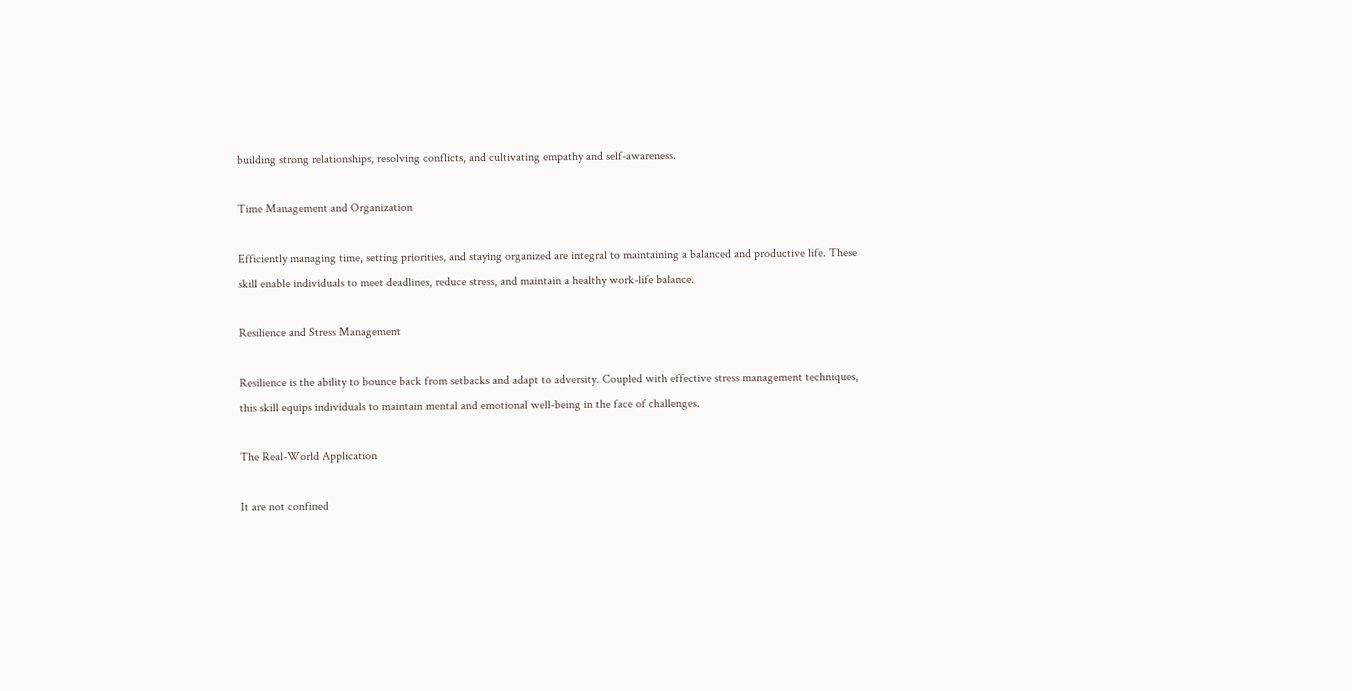building strong relationships, resolving conflicts, and cultivating empathy and self-awareness.

Time Management and Organization

Efficiently managing time, setting priorities, and staying organized are integral to maintaining a balanced and productive life. These skill enable individuals to meet deadlines, reduce stress, and maintain a healthy work-life balance.

Resilience and Stress Management

Resilience is the ability to bounce back from setbacks and adapt to adversity. Coupled with effective stress management techniques, this skill equips individuals to maintain mental and emotional well-being in the face of challenges.

The Real-World Application

It are not confined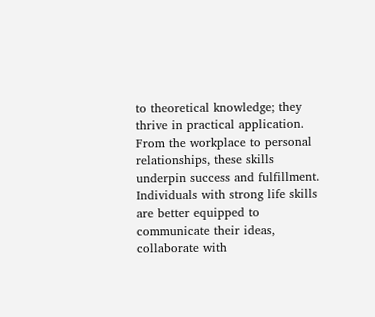to theoretical knowledge; they thrive in practical application. From the workplace to personal relationships, these skills underpin success and fulfillment. Individuals with strong life skills are better equipped to communicate their ideas, collaborate with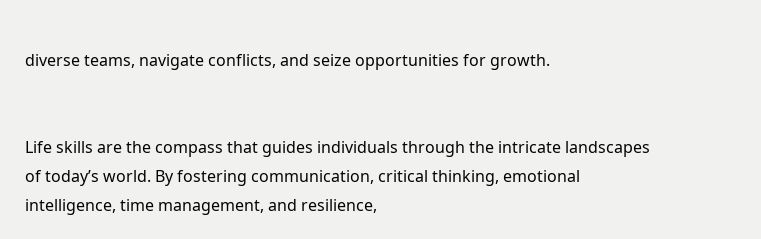diverse teams, navigate conflicts, and seize opportunities for growth.


Life skills are the compass that guides individuals through the intricate landscapes of today’s world. By fostering communication, critical thinking, emotional intelligence, time management, and resilience,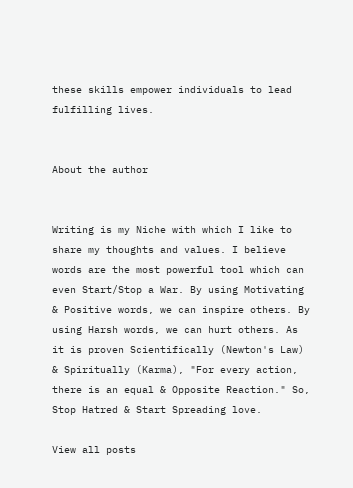these skills empower individuals to lead fulfilling lives.


About the author


Writing is my Niche with which I like to share my thoughts and values. I believe words are the most powerful tool which can even Start/Stop a War. By using Motivating & Positive words, we can inspire others. By using Harsh words, we can hurt others. As it is proven Scientifically (Newton's Law) & Spiritually (Karma), "For every action, there is an equal & Opposite Reaction." So, Stop Hatred & Start Spreading love.

View all posts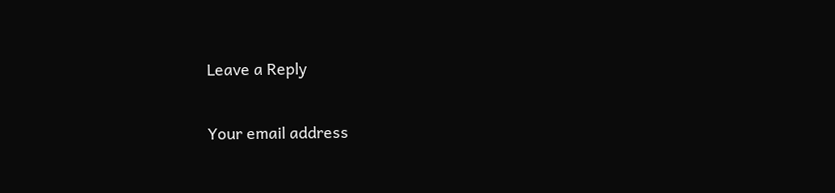Leave a Reply

Your email address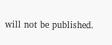will not be published.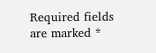Required fields are marked *